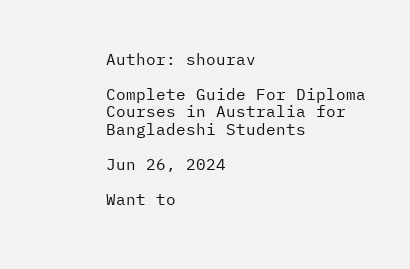Author: shourav

Complete Guide For Diploma Courses in Australia for Bangladeshi Students

Jun 26, 2024

Want to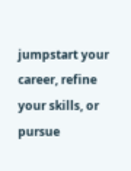jumpstart your career, refine your skills, or pursue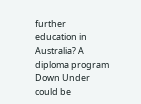further education in Australia? A diploma program Down Under could be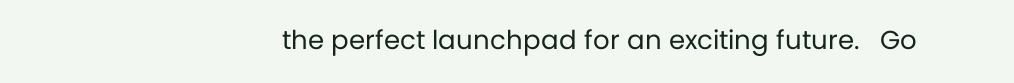the perfect launchpad for an exciting future.   Go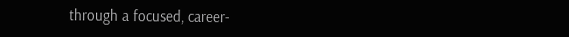through a focused, career-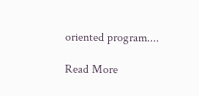oriented program....

Read More